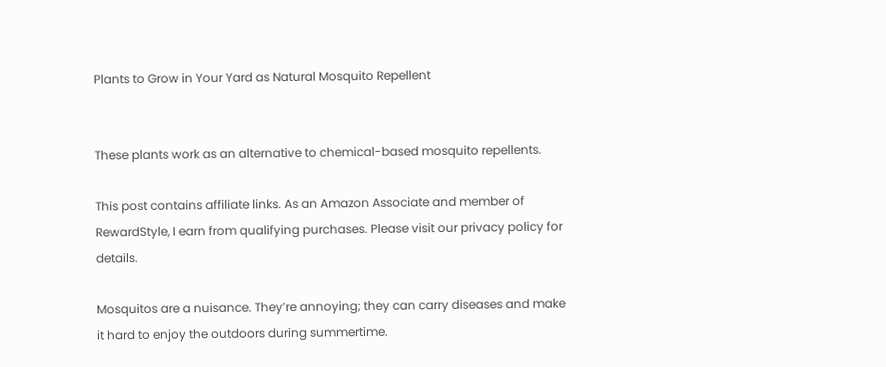Plants to Grow in Your Yard as Natural Mosquito Repellent


These plants work as an alternative to chemical-based mosquito repellents.

This post contains affiliate links. As an Amazon Associate and member of RewardStyle, I earn from qualifying purchases. Please visit our privacy policy for details.

Mosquitos are a nuisance. They’re annoying; they can carry diseases and make it hard to enjoy the outdoors during summertime.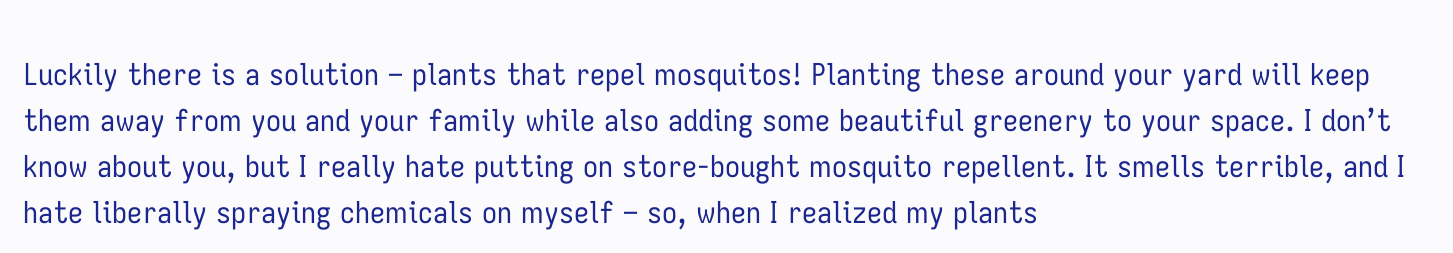Luckily there is a solution – plants that repel mosquitos! Planting these around your yard will keep them away from you and your family while also adding some beautiful greenery to your space. I don’t know about you, but I really hate putting on store-bought mosquito repellent. It smells terrible, and I hate liberally spraying chemicals on myself – so, when I realized my plants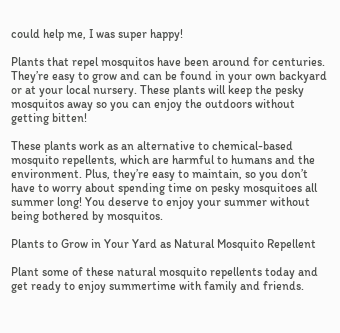could help me, I was super happy!

Plants that repel mosquitos have been around for centuries. They’re easy to grow and can be found in your own backyard or at your local nursery. These plants will keep the pesky mosquitos away so you can enjoy the outdoors without getting bitten!

These plants work as an alternative to chemical-based mosquito repellents, which are harmful to humans and the environment. Plus, they’re easy to maintain, so you don’t have to worry about spending time on pesky mosquitoes all summer long! You deserve to enjoy your summer without being bothered by mosquitos.

Plants to Grow in Your Yard as Natural Mosquito Repellent

Plant some of these natural mosquito repellents today and get ready to enjoy summertime with family and friends.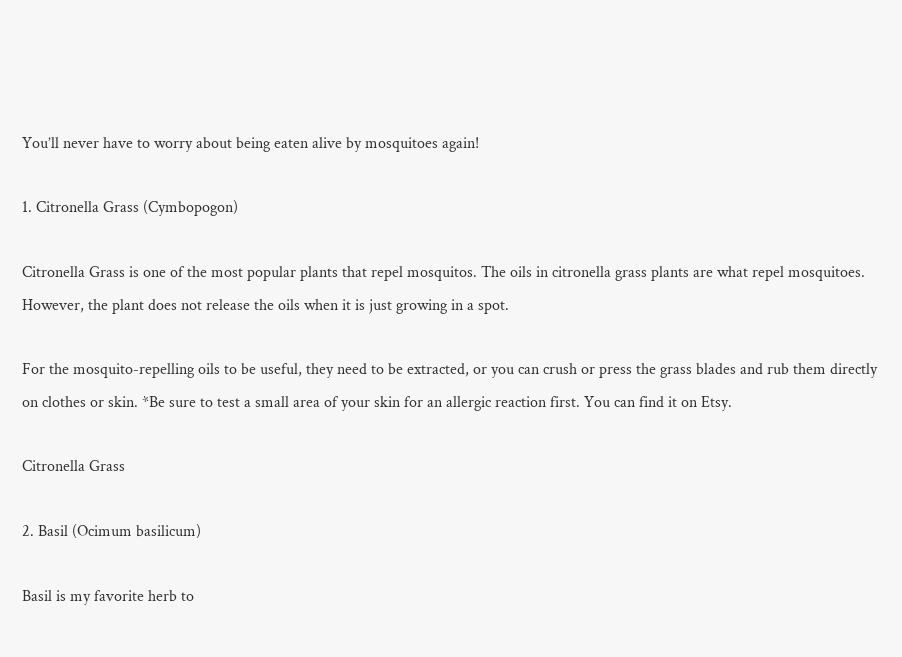You’ll never have to worry about being eaten alive by mosquitoes again!

1. Citronella Grass (Cymbopogon)

Citronella Grass is one of the most popular plants that repel mosquitos. The oils in citronella grass plants are what repel mosquitoes. However, the plant does not release the oils when it is just growing in a spot.

For the mosquito-repelling oils to be useful, they need to be extracted, or you can crush or press the grass blades and rub them directly on clothes or skin. *Be sure to test a small area of your skin for an allergic reaction first. You can find it on Etsy.

Citronella Grass

2. Basil (Ocimum basilicum)

Basil is my favorite herb to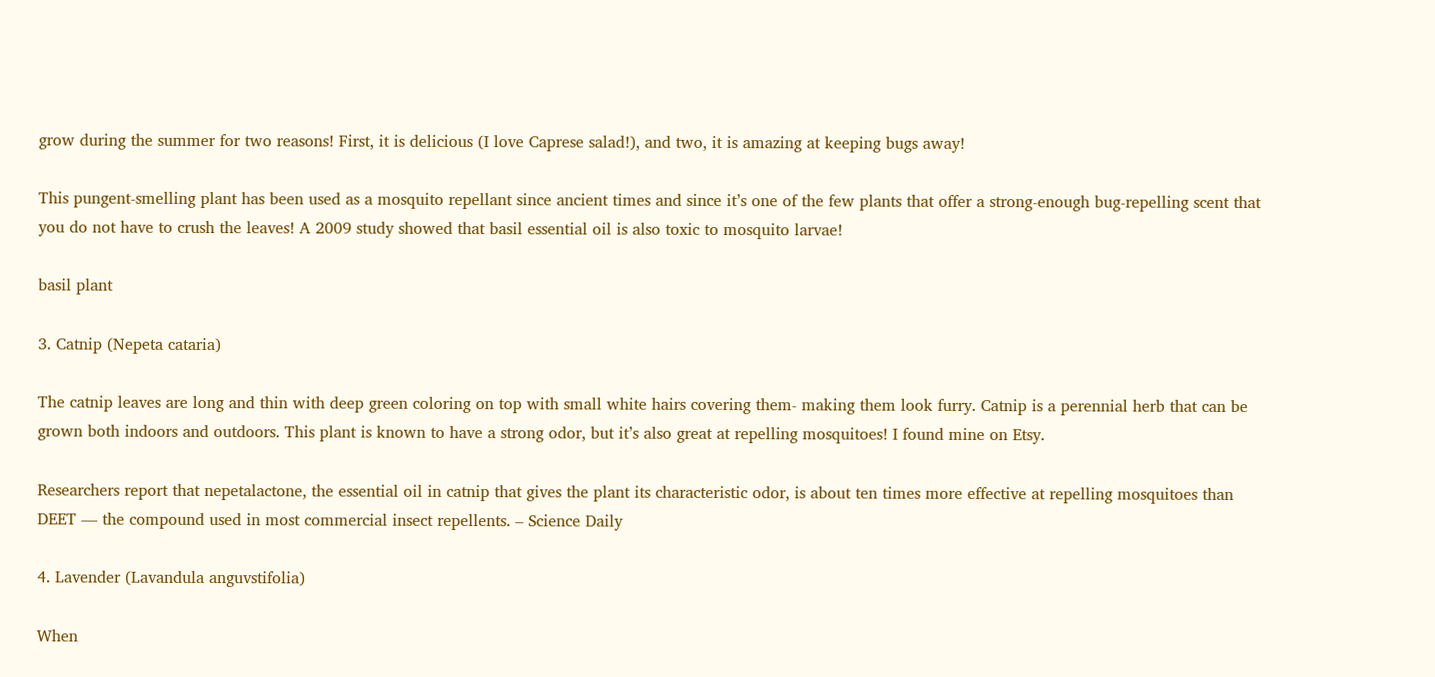grow during the summer for two reasons! First, it is delicious (I love Caprese salad!), and two, it is amazing at keeping bugs away!

This pungent-smelling plant has been used as a mosquito repellant since ancient times and since it’s one of the few plants that offer a strong-enough bug-repelling scent that you do not have to crush the leaves! A 2009 study showed that basil essential oil is also toxic to mosquito larvae!

basil plant

3. Catnip (Nepeta cataria)

The catnip leaves are long and thin with deep green coloring on top with small white hairs covering them- making them look furry. Catnip is a perennial herb that can be grown both indoors and outdoors. This plant is known to have a strong odor, but it’s also great at repelling mosquitoes! I found mine on Etsy.

Researchers report that nepetalactone, the essential oil in catnip that gives the plant its characteristic odor, is about ten times more effective at repelling mosquitoes than DEET — the compound used in most commercial insect repellents. – Science Daily

4. Lavender (Lavandula anguvstifolia)

When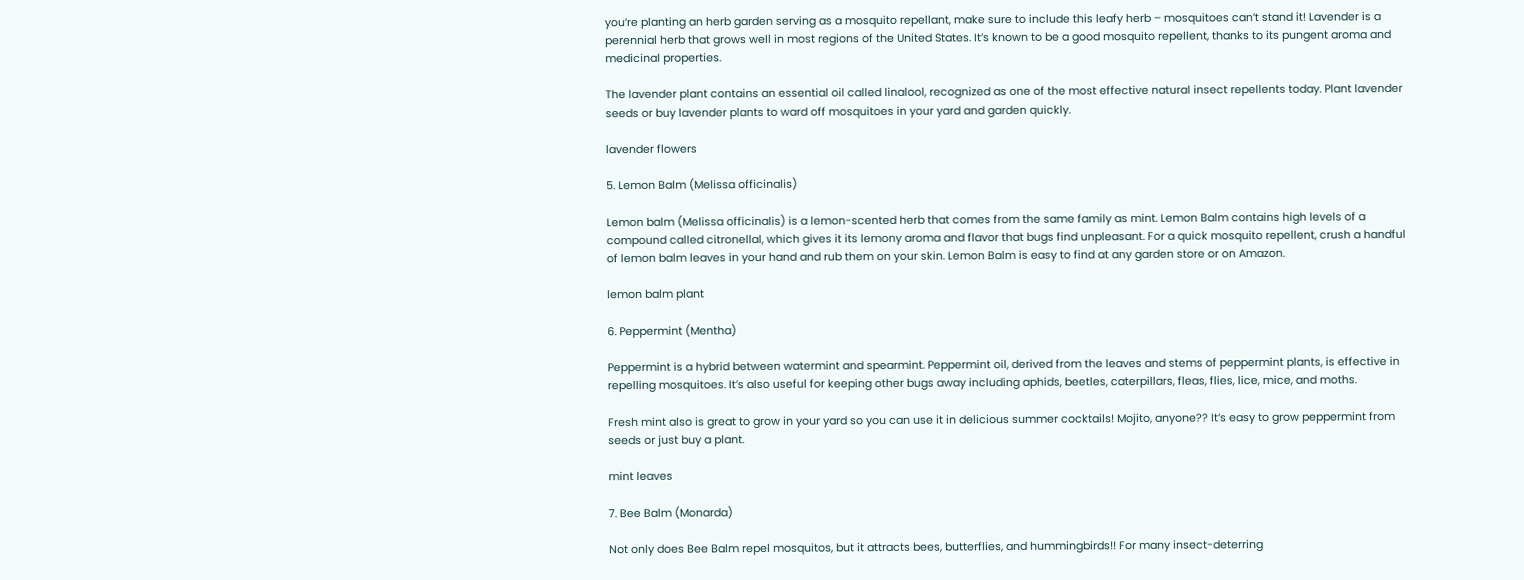you’re planting an herb garden serving as a mosquito repellant, make sure to include this leafy herb – mosquitoes can’t stand it! Lavender is a perennial herb that grows well in most regions of the United States. It’s known to be a good mosquito repellent, thanks to its pungent aroma and medicinal properties.

The lavender plant contains an essential oil called linalool, recognized as one of the most effective natural insect repellents today. Plant lavender seeds or buy lavender plants to ward off mosquitoes in your yard and garden quickly.

lavender flowers

5. Lemon Balm (Melissa officinalis)

Lemon balm (Melissa officinalis) is a lemon-scented herb that comes from the same family as mint. Lemon Balm contains high levels of a compound called citronellal, which gives it its lemony aroma and flavor that bugs find unpleasant. For a quick mosquito repellent, crush a handful of lemon balm leaves in your hand and rub them on your skin. Lemon Balm is easy to find at any garden store or on Amazon.

lemon balm plant

6. Peppermint (Mentha)

Peppermint is a hybrid between watermint and spearmint. Peppermint oil, derived from the leaves and stems of peppermint plants, is effective in repelling mosquitoes. It’s also useful for keeping other bugs away including aphids, beetles, caterpillars, fleas, flies, lice, mice, and moths.

Fresh mint also is great to grow in your yard so you can use it in delicious summer cocktails! Mojito, anyone?? It’s easy to grow peppermint from seeds or just buy a plant.

mint leaves

7. Bee Balm (Monarda)

Not only does Bee Balm repel mosquitos, but it attracts bees, butterflies, and hummingbirds!! For many insect-deterring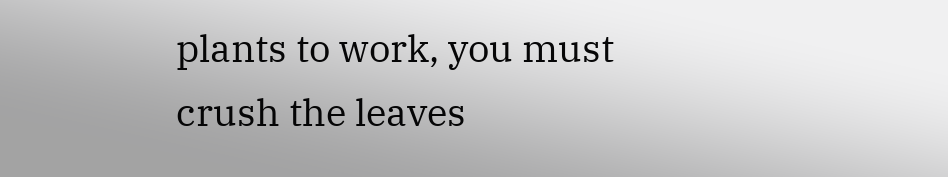plants to work, you must crush the leaves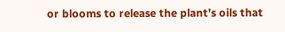or blooms to release the plant’s oils that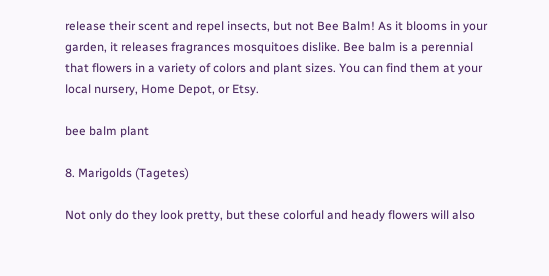release their scent and repel insects, but not Bee Balm! As it blooms in your garden, it releases fragrances mosquitoes dislike. Bee balm is a perennial that flowers in a variety of colors and plant sizes. You can find them at your local nursery, Home Depot, or Etsy.

bee balm plant

8. Marigolds (Tagetes)

Not only do they look pretty, but these colorful and heady flowers will also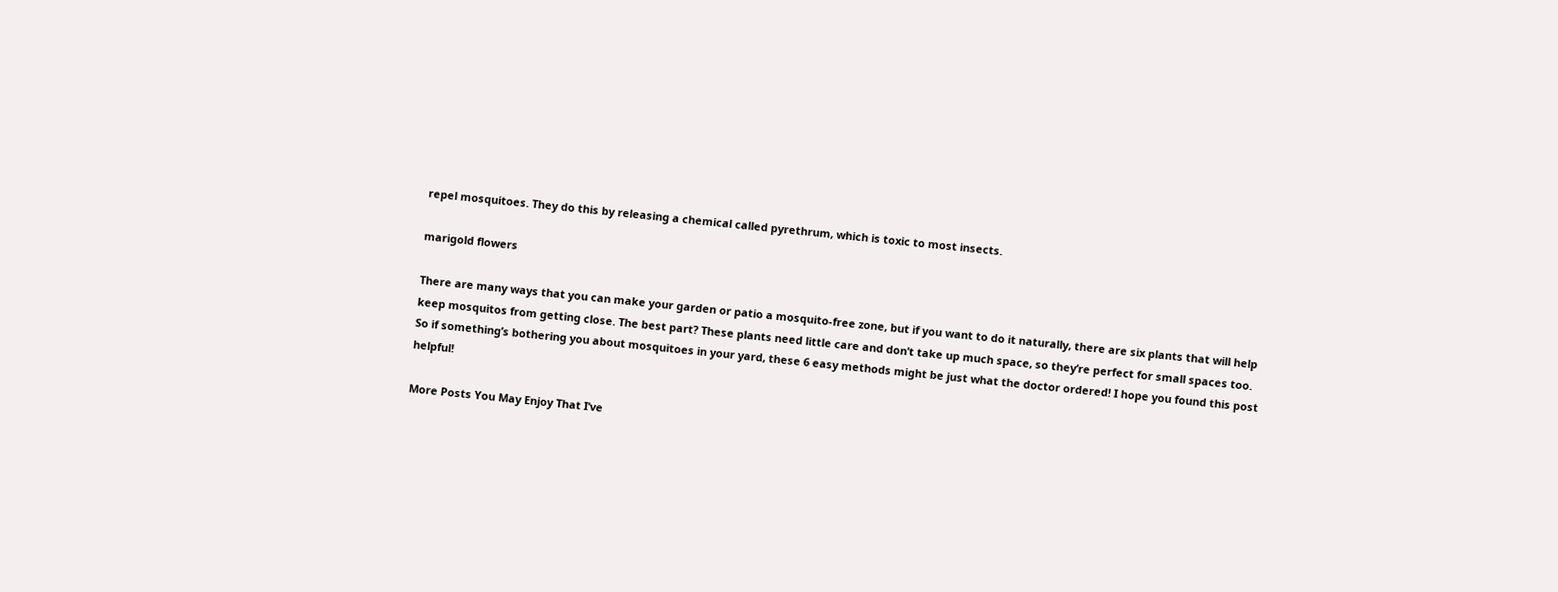repel mosquitoes. They do this by releasing a chemical called pyrethrum, which is toxic to most insects.

marigold flowers

There are many ways that you can make your garden or patio a mosquito-free zone, but if you want to do it naturally, there are six plants that will help keep mosquitos from getting close. The best part? These plants need little care and don’t take up much space, so they’re perfect for small spaces too. So if something’s bothering you about mosquitoes in your yard, these 6 easy methods might be just what the doctor ordered! I hope you found this post helpful!

More Posts You May Enjoy That I’ve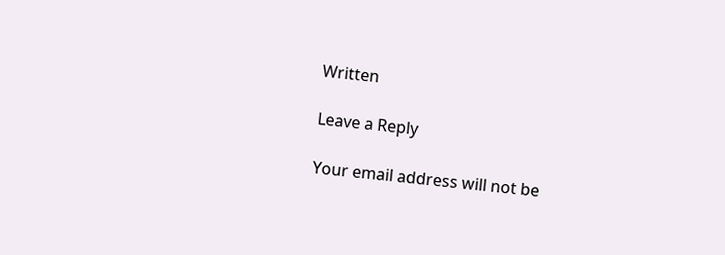Written

Leave a Reply

Your email address will not be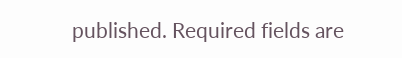published. Required fields are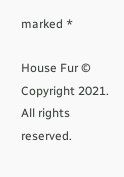marked *

House Fur © Copyright 2021. All rights reserved.